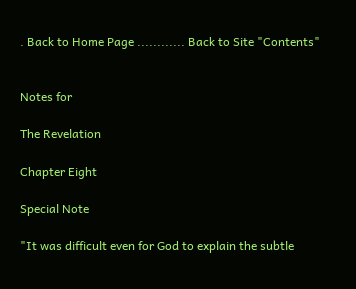. Back to Home Page ............ Back to Site "Contents"


Notes for

The Revelation

Chapter Eight

Special Note

"It was difficult even for God to explain the subtle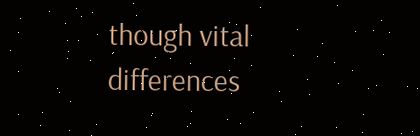though vital differences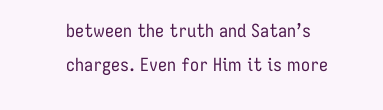between the truth and Satan’s charges. Even for Him it is more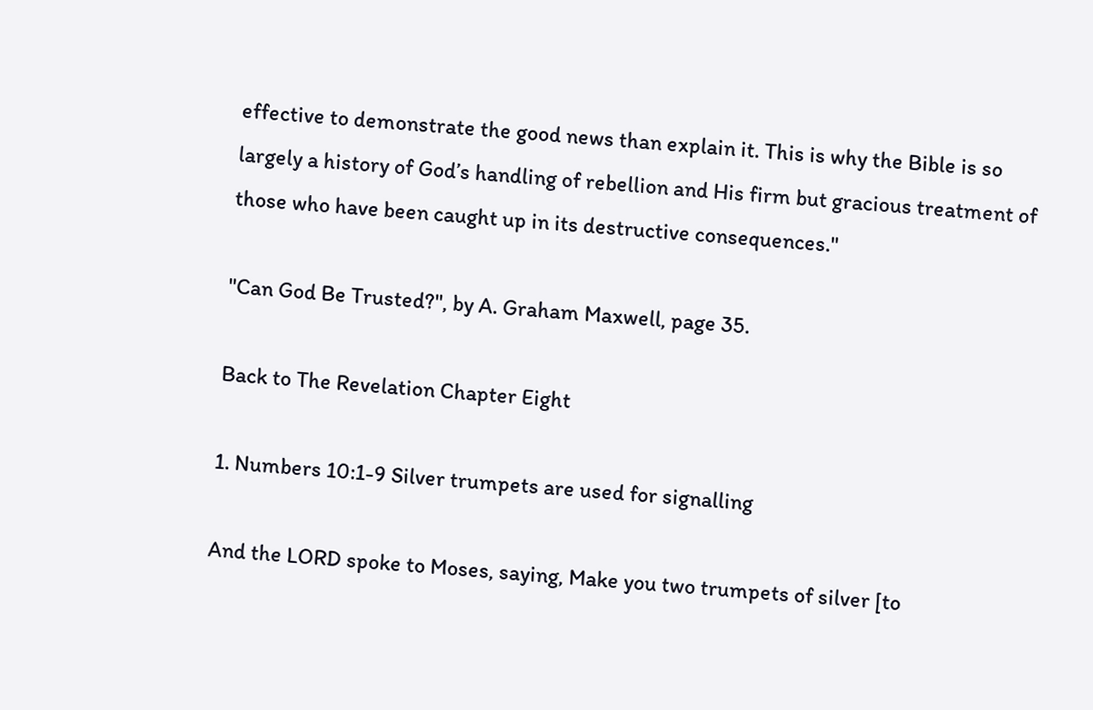effective to demonstrate the good news than explain it. This is why the Bible is so largely a history of God’s handling of rebellion and His firm but gracious treatment of those who have been caught up in its destructive consequences."

"Can God Be Trusted?", by A. Graham Maxwell, page 35.

Back to The Revelation Chapter Eight

1. Numbers 10:1-9 Silver trumpets are used for signalling

And the LORD spoke to Moses, saying, Make you two trumpets of silver [to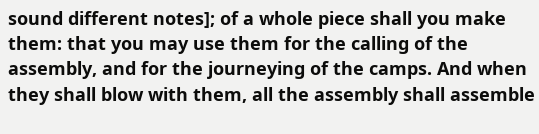sound different notes]; of a whole piece shall you make them: that you may use them for the calling of the assembly, and for the journeying of the camps. And when they shall blow with them, all the assembly shall assemble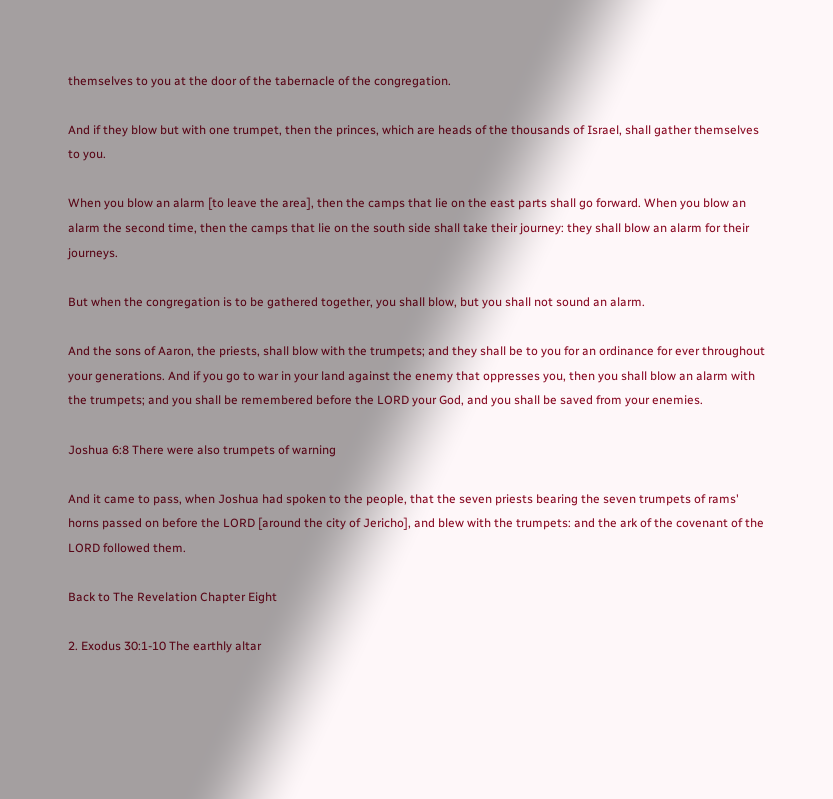themselves to you at the door of the tabernacle of the congregation.

And if they blow but with one trumpet, then the princes, which are heads of the thousands of Israel, shall gather themselves to you.

When you blow an alarm [to leave the area], then the camps that lie on the east parts shall go forward. When you blow an alarm the second time, then the camps that lie on the south side shall take their journey: they shall blow an alarm for their journeys.

But when the congregation is to be gathered together, you shall blow, but you shall not sound an alarm.

And the sons of Aaron, the priests, shall blow with the trumpets; and they shall be to you for an ordinance for ever throughout your generations. And if you go to war in your land against the enemy that oppresses you, then you shall blow an alarm with the trumpets; and you shall be remembered before the LORD your God, and you shall be saved from your enemies.

Joshua 6:8 There were also trumpets of warning

And it came to pass, when Joshua had spoken to the people, that the seven priests bearing the seven trumpets of rams' horns passed on before the LORD [around the city of Jericho], and blew with the trumpets: and the ark of the covenant of the LORD followed them.

Back to The Revelation Chapter Eight

2. Exodus 30:1-10 The earthly altar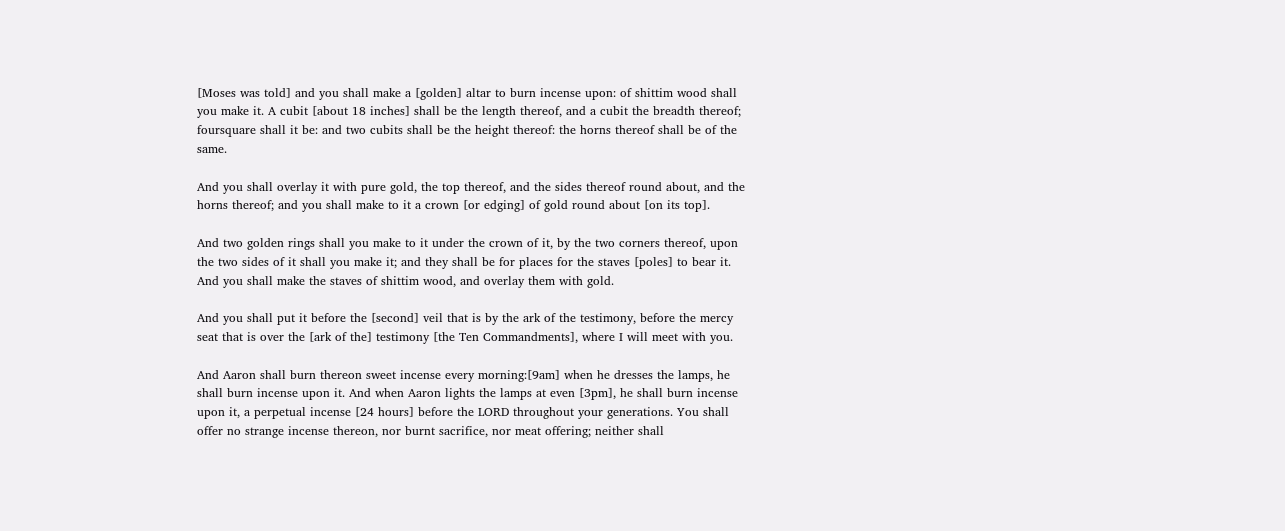[Moses was told] and you shall make a [golden] altar to burn incense upon: of shittim wood shall you make it. A cubit [about 18 inches] shall be the length thereof, and a cubit the breadth thereof; foursquare shall it be: and two cubits shall be the height thereof: the horns thereof shall be of the same.

And you shall overlay it with pure gold, the top thereof, and the sides thereof round about, and the horns thereof; and you shall make to it a crown [or edging] of gold round about [on its top].

And two golden rings shall you make to it under the crown of it, by the two corners thereof, upon the two sides of it shall you make it; and they shall be for places for the staves [poles] to bear it. And you shall make the staves of shittim wood, and overlay them with gold.

And you shall put it before the [second] veil that is by the ark of the testimony, before the mercy seat that is over the [ark of the] testimony [the Ten Commandments], where I will meet with you.

And Aaron shall burn thereon sweet incense every morning:[9am] when he dresses the lamps, he shall burn incense upon it. And when Aaron lights the lamps at even [3pm], he shall burn incense upon it, a perpetual incense [24 hours] before the LORD throughout your generations. You shall offer no strange incense thereon, nor burnt sacrifice, nor meat offering; neither shall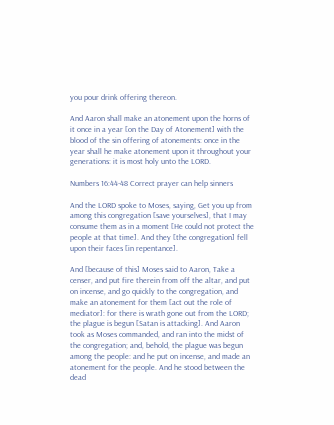you pour drink offering thereon.

And Aaron shall make an atonement upon the horns of it once in a year [on the Day of Atonement] with the blood of the sin offering of atonements: once in the year shall he make atonement upon it throughout your generations: it is most holy unto the LORD.

Numbers 16:44-48 Correct prayer can help sinners

And the LORD spoke to Moses, saying, Get you up from among this congregation [save yourselves], that I may consume them as in a moment [He could not protect the people at that time]. And they [the congregation] fell upon their faces [in repentance].

And [because of this] Moses said to Aaron, Take a censer, and put fire therein from off the altar, and put on incense, and go quickly to the congregation, and make an atonement for them [act out the role of mediator]: for there is wrath gone out from the LORD; the plague is begun [Satan is attacking]. And Aaron took as Moses commanded, and ran into the midst of the congregation; and, behold, the plague was begun among the people: and he put on incense, and made an atonement for the people. And he stood between the dead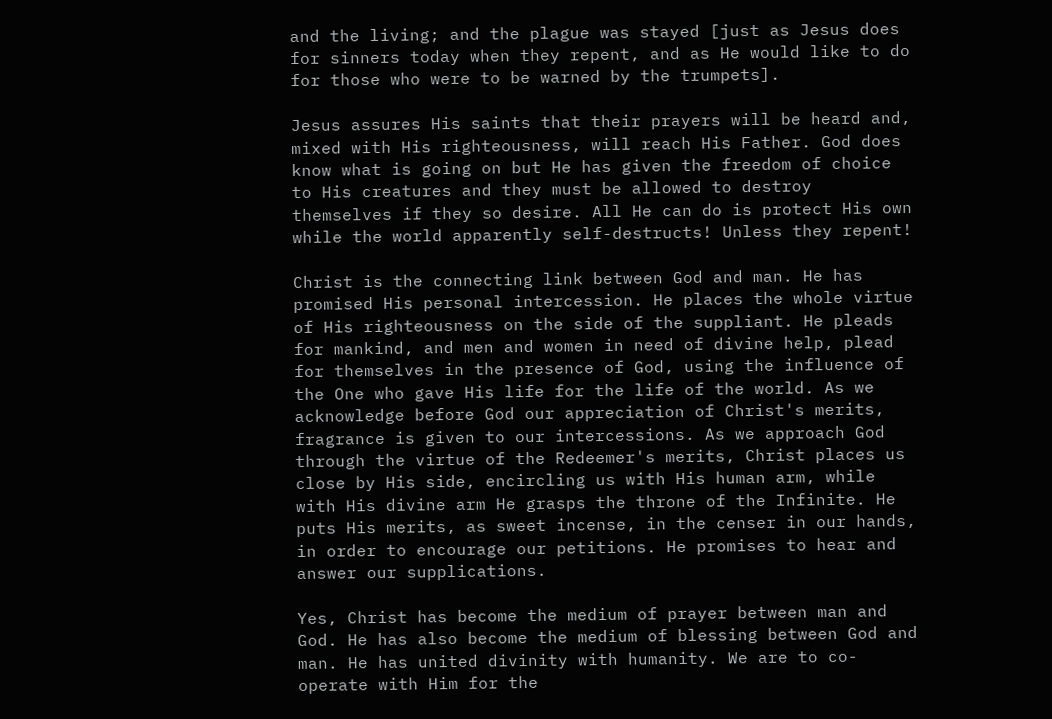and the living; and the plague was stayed [just as Jesus does for sinners today when they repent, and as He would like to do for those who were to be warned by the trumpets].

Jesus assures His saints that their prayers will be heard and, mixed with His righteousness, will reach His Father. God does know what is going on but He has given the freedom of choice to His creatures and they must be allowed to destroy themselves if they so desire. All He can do is protect His own while the world apparently self-destructs! Unless they repent!

Christ is the connecting link between God and man. He has promised His personal intercession. He places the whole virtue of His righteousness on the side of the suppliant. He pleads for mankind, and men and women in need of divine help, plead for themselves in the presence of God, using the influence of the One who gave His life for the life of the world. As we acknowledge before God our appreciation of Christ's merits, fragrance is given to our intercessions. As we approach God through the virtue of the Redeemer's merits, Christ places us close by His side, encircling us with His human arm, while with His divine arm He grasps the throne of the Infinite. He puts His merits, as sweet incense, in the censer in our hands, in order to encourage our petitions. He promises to hear and answer our supplications.

Yes, Christ has become the medium of prayer between man and God. He has also become the medium of blessing between God and man. He has united divinity with humanity. We are to co-operate with Him for the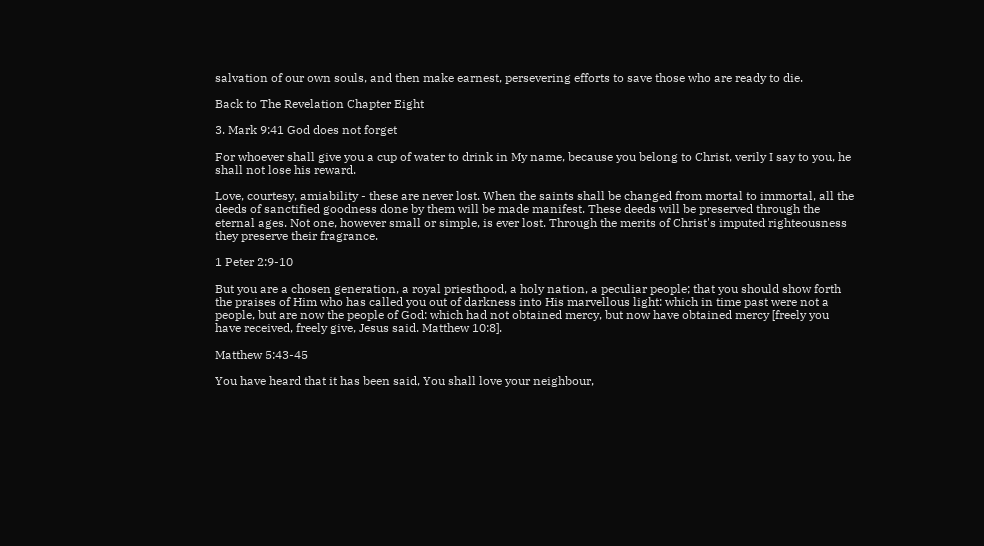salvation of our own souls, and then make earnest, persevering efforts to save those who are ready to die.

Back to The Revelation Chapter Eight

3. Mark 9:41 God does not forget

For whoever shall give you a cup of water to drink in My name, because you belong to Christ, verily I say to you, he shall not lose his reward.

Love, courtesy, amiability - these are never lost. When the saints shall be changed from mortal to immortal, all the deeds of sanctified goodness done by them will be made manifest. These deeds will be preserved through the eternal ages. Not one, however small or simple, is ever lost. Through the merits of Christ's imputed righteousness they preserve their fragrance.

1 Peter 2:9-10

But you are a chosen generation, a royal priesthood, a holy nation, a peculiar people; that you should show forth the praises of Him who has called you out of darkness into His marvellous light: which in time past were not a people, but are now the people of God: which had not obtained mercy, but now have obtained mercy [freely you have received, freely give, Jesus said. Matthew 10:8].

Matthew 5:43-45

You have heard that it has been said, You shall love your neighbour,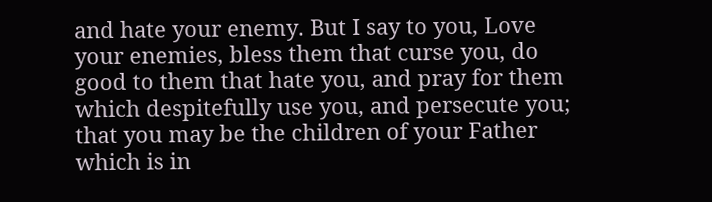and hate your enemy. But I say to you, Love your enemies, bless them that curse you, do good to them that hate you, and pray for them which despitefully use you, and persecute you; that you may be the children of your Father which is in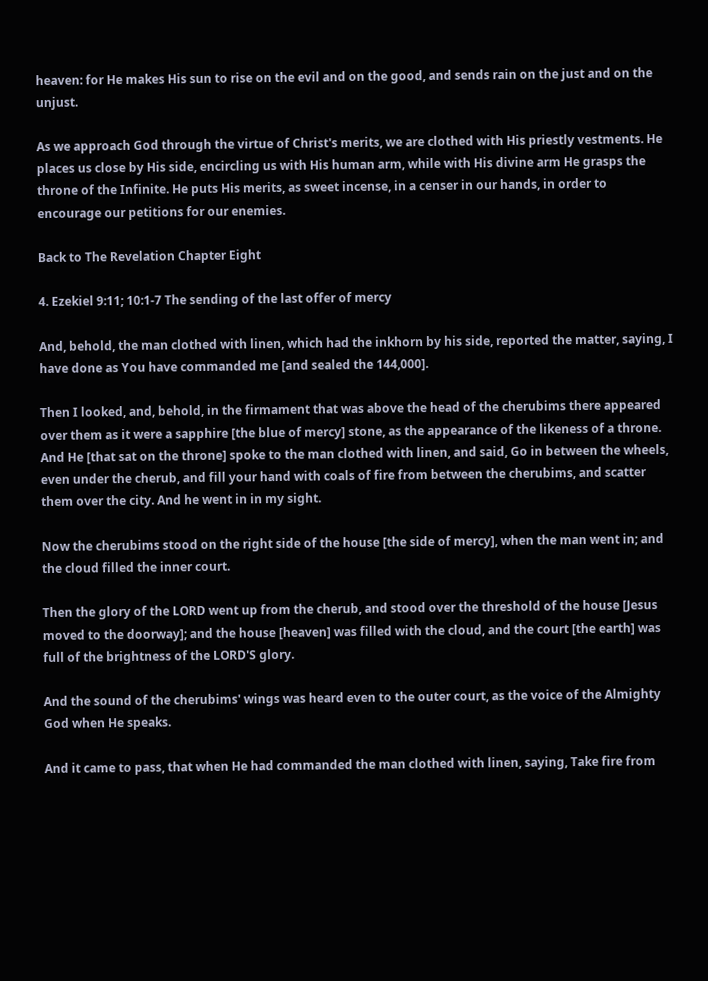heaven: for He makes His sun to rise on the evil and on the good, and sends rain on the just and on the unjust.

As we approach God through the virtue of Christ's merits, we are clothed with His priestly vestments. He places us close by His side, encircling us with His human arm, while with His divine arm He grasps the throne of the Infinite. He puts His merits, as sweet incense, in a censer in our hands, in order to encourage our petitions for our enemies.

Back to The Revelation Chapter Eight

4. Ezekiel 9:11; 10:1-7 The sending of the last offer of mercy

And, behold, the man clothed with linen, which had the inkhorn by his side, reported the matter, saying, I have done as You have commanded me [and sealed the 144,000].

Then I looked, and, behold, in the firmament that was above the head of the cherubims there appeared over them as it were a sapphire [the blue of mercy] stone, as the appearance of the likeness of a throne. And He [that sat on the throne] spoke to the man clothed with linen, and said, Go in between the wheels, even under the cherub, and fill your hand with coals of fire from between the cherubims, and scatter them over the city. And he went in in my sight.

Now the cherubims stood on the right side of the house [the side of mercy], when the man went in; and the cloud filled the inner court.

Then the glory of the LORD went up from the cherub, and stood over the threshold of the house [Jesus moved to the doorway]; and the house [heaven] was filled with the cloud, and the court [the earth] was full of the brightness of the LORD'S glory.

And the sound of the cherubims' wings was heard even to the outer court, as the voice of the Almighty God when He speaks.

And it came to pass, that when He had commanded the man clothed with linen, saying, Take fire from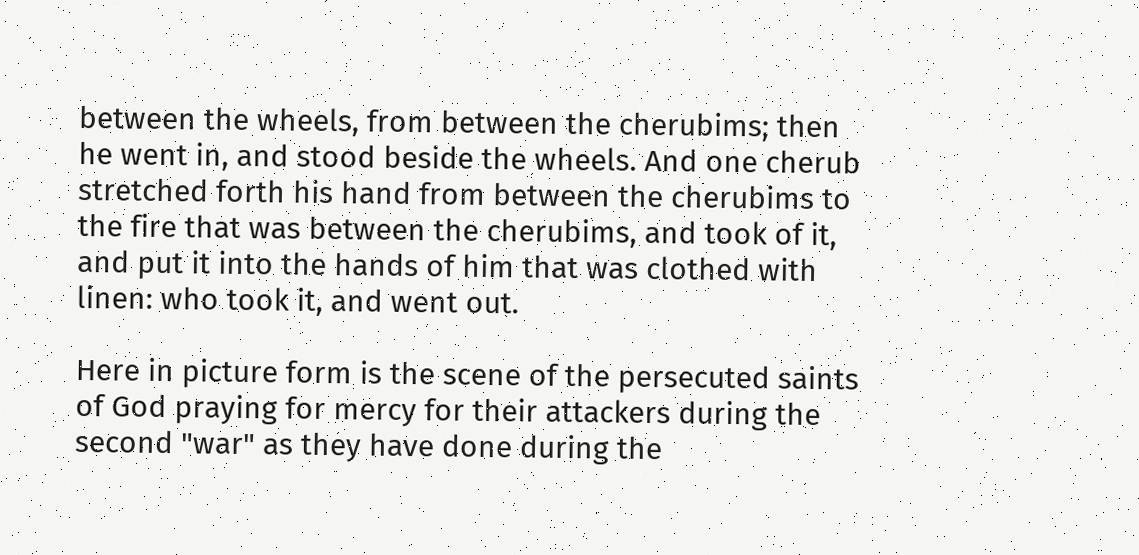between the wheels, from between the cherubims; then he went in, and stood beside the wheels. And one cherub stretched forth his hand from between the cherubims to the fire that was between the cherubims, and took of it, and put it into the hands of him that was clothed with linen: who took it, and went out.

Here in picture form is the scene of the persecuted saints of God praying for mercy for their attackers during the second "war" as they have done during the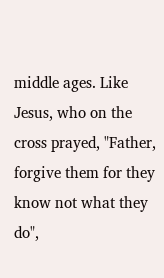middle ages. Like Jesus, who on the cross prayed, "Father, forgive them for they know not what they do",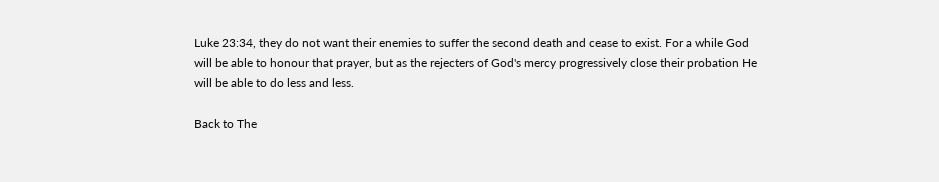Luke 23:34, they do not want their enemies to suffer the second death and cease to exist. For a while God will be able to honour that prayer, but as the rejecters of God's mercy progressively close their probation He will be able to do less and less.

Back to The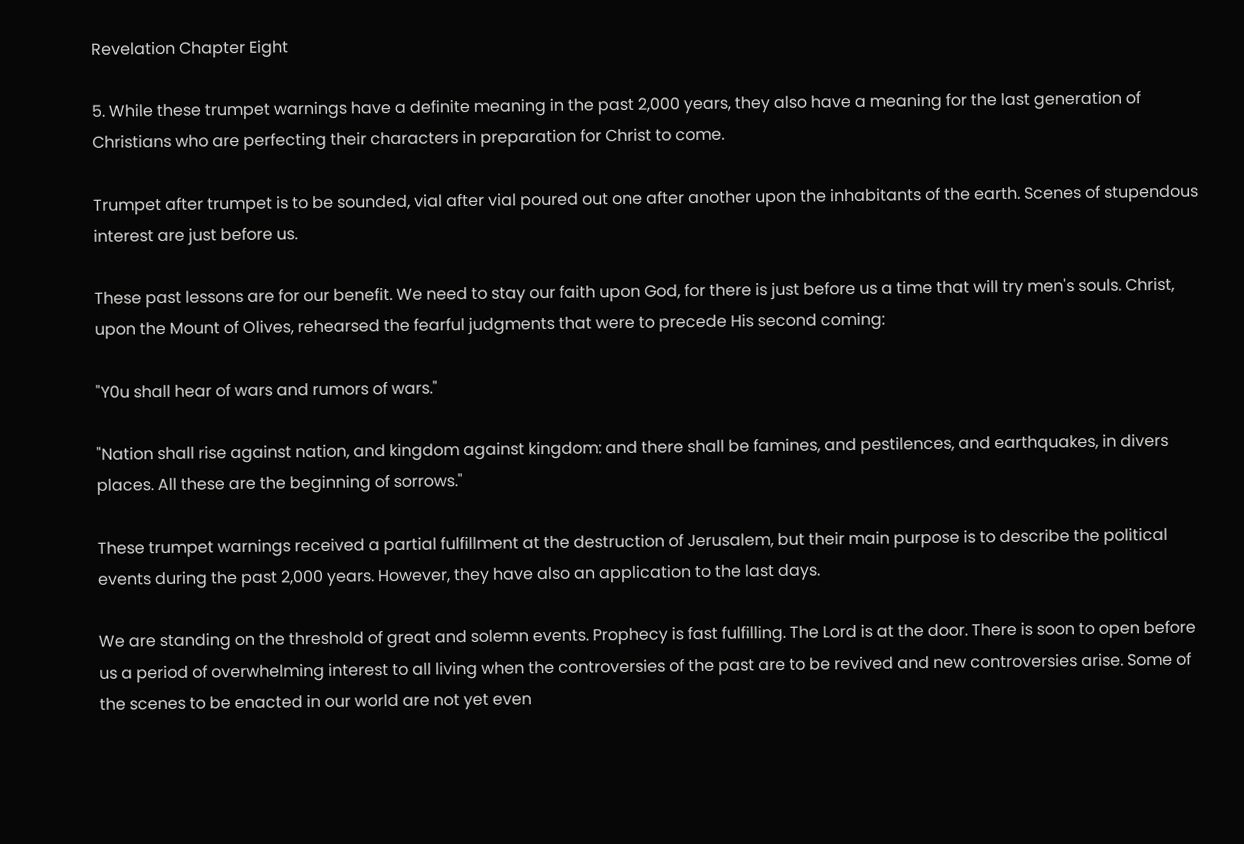Revelation Chapter Eight

5. While these trumpet warnings have a definite meaning in the past 2,000 years, they also have a meaning for the last generation of Christians who are perfecting their characters in preparation for Christ to come.

Trumpet after trumpet is to be sounded, vial after vial poured out one after another upon the inhabitants of the earth. Scenes of stupendous interest are just before us.

These past lessons are for our benefit. We need to stay our faith upon God, for there is just before us a time that will try men's souls. Christ, upon the Mount of Olives, rehearsed the fearful judgments that were to precede His second coming:

"Y0u shall hear of wars and rumors of wars."

"Nation shall rise against nation, and kingdom against kingdom: and there shall be famines, and pestilences, and earthquakes, in divers places. All these are the beginning of sorrows."

These trumpet warnings received a partial fulfillment at the destruction of Jerusalem, but their main purpose is to describe the political events during the past 2,000 years. However, they have also an application to the last days.

We are standing on the threshold of great and solemn events. Prophecy is fast fulfilling. The Lord is at the door. There is soon to open before us a period of overwhelming interest to all living when the controversies of the past are to be revived and new controversies arise. Some of the scenes to be enacted in our world are not yet even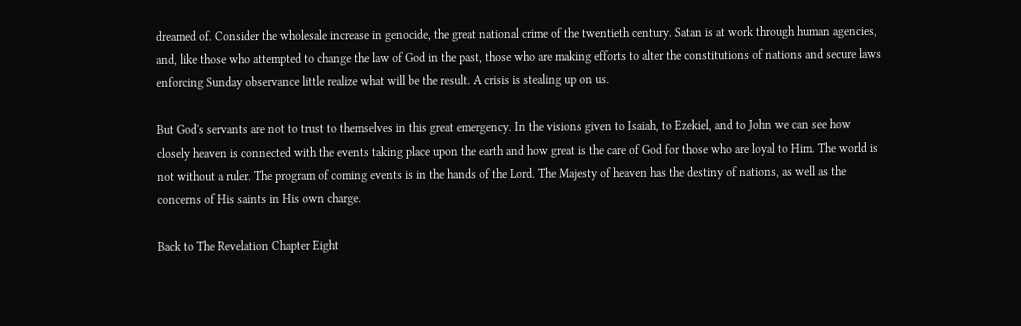dreamed of. Consider the wholesale increase in genocide, the great national crime of the twentieth century. Satan is at work through human agencies, and, like those who attempted to change the law of God in the past, those who are making efforts to alter the constitutions of nations and secure laws enforcing Sunday observance little realize what will be the result. A crisis is stealing up on us.

But God's servants are not to trust to themselves in this great emergency. In the visions given to Isaiah, to Ezekiel, and to John we can see how closely heaven is connected with the events taking place upon the earth and how great is the care of God for those who are loyal to Him. The world is not without a ruler. The program of coming events is in the hands of the Lord. The Majesty of heaven has the destiny of nations, as well as the concerns of His saints in His own charge.

Back to The Revelation Chapter Eight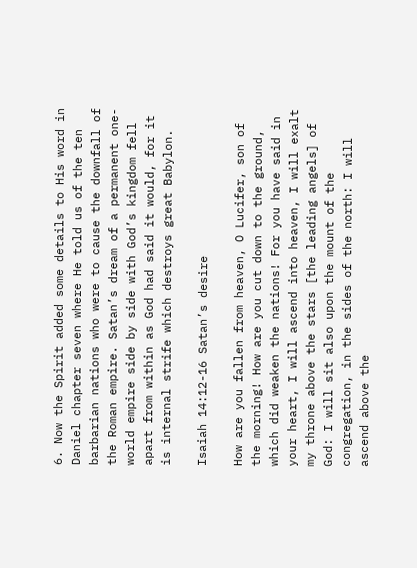6. Now the Spirit added some details to His word in Daniel chapter seven where He told us of the ten barbarian nations who were to cause the downfall of the Roman empire. Satan’s dream of a permanent one-world empire side by side with God’s kingdom fell apart from within as God had said it would, for it is internal strife which destroys great Babylon.

Isaiah 14:12-16 Satan’s desire

How are you fallen from heaven, O Lucifer, son of the morning! How are you cut down to the ground, which did weaken the nations! For you have said in your heart, I will ascend into heaven, I will exalt my throne above the stars [the leading angels] of God: I will sit also upon the mount of the congregation, in the sides of the north: I will ascend above the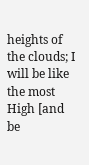heights of the clouds; I will be like the most High [and be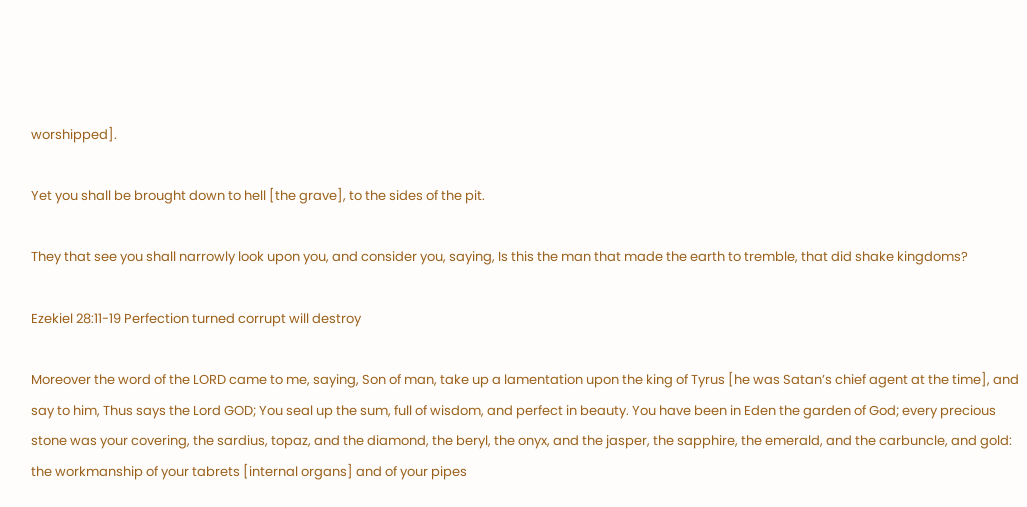worshipped].

Yet you shall be brought down to hell [the grave], to the sides of the pit.

They that see you shall narrowly look upon you, and consider you, saying, Is this the man that made the earth to tremble, that did shake kingdoms?

Ezekiel 28:11-19 Perfection turned corrupt will destroy

Moreover the word of the LORD came to me, saying, Son of man, take up a lamentation upon the king of Tyrus [he was Satan’s chief agent at the time], and say to him, Thus says the Lord GOD; You seal up the sum, full of wisdom, and perfect in beauty. You have been in Eden the garden of God; every precious stone was your covering, the sardius, topaz, and the diamond, the beryl, the onyx, and the jasper, the sapphire, the emerald, and the carbuncle, and gold: the workmanship of your tabrets [internal organs] and of your pipes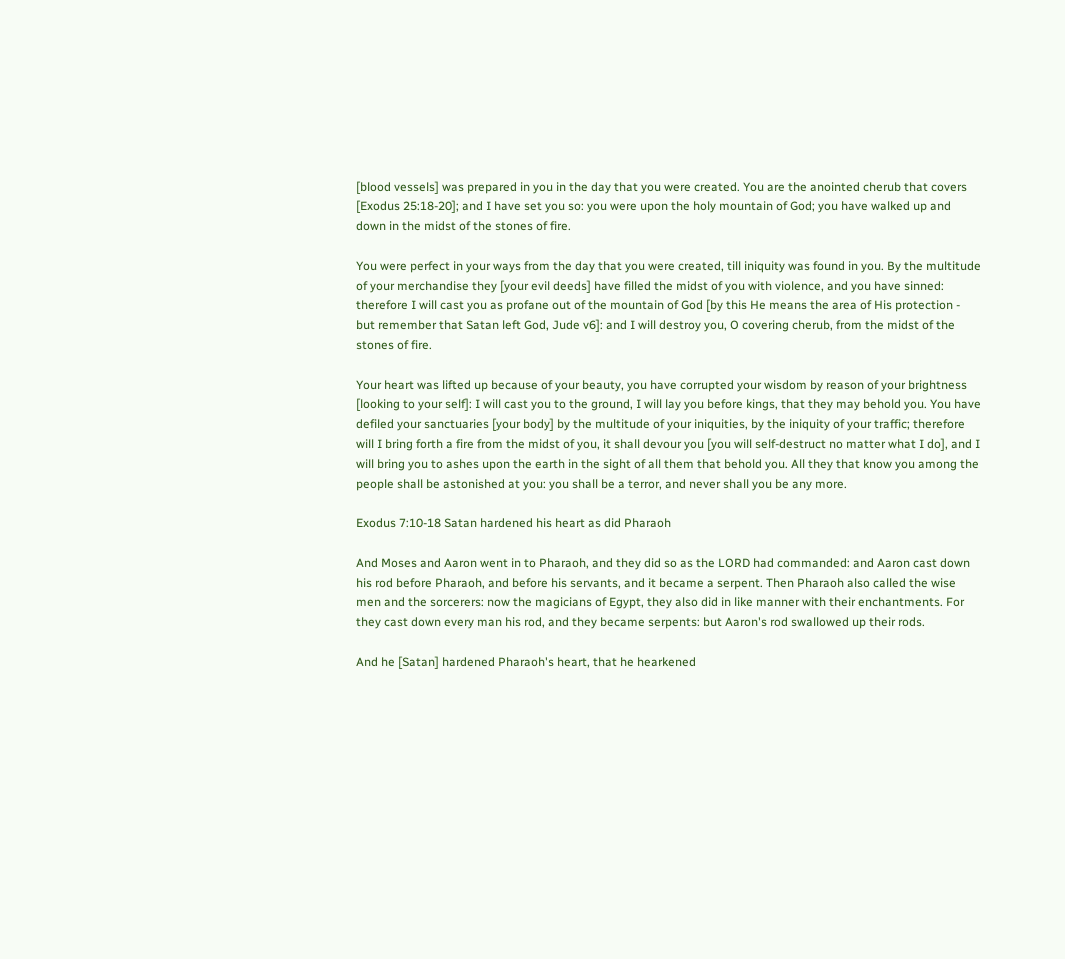[blood vessels] was prepared in you in the day that you were created. You are the anointed cherub that covers [Exodus 25:18-20]; and I have set you so: you were upon the holy mountain of God; you have walked up and down in the midst of the stones of fire.

You were perfect in your ways from the day that you were created, till iniquity was found in you. By the multitude of your merchandise they [your evil deeds] have filled the midst of you with violence, and you have sinned: therefore I will cast you as profane out of the mountain of God [by this He means the area of His protection - but remember that Satan left God, Jude v6]: and I will destroy you, O covering cherub, from the midst of the stones of fire.

Your heart was lifted up because of your beauty, you have corrupted your wisdom by reason of your brightness [looking to your self]: I will cast you to the ground, I will lay you before kings, that they may behold you. You have defiled your sanctuaries [your body] by the multitude of your iniquities, by the iniquity of your traffic; therefore will I bring forth a fire from the midst of you, it shall devour you [you will self-destruct no matter what I do], and I will bring you to ashes upon the earth in the sight of all them that behold you. All they that know you among the people shall be astonished at you: you shall be a terror, and never shall you be any more.

Exodus 7:10-18 Satan hardened his heart as did Pharaoh

And Moses and Aaron went in to Pharaoh, and they did so as the LORD had commanded: and Aaron cast down his rod before Pharaoh, and before his servants, and it became a serpent. Then Pharaoh also called the wise men and the sorcerers: now the magicians of Egypt, they also did in like manner with their enchantments. For they cast down every man his rod, and they became serpents: but Aaron's rod swallowed up their rods.

And he [Satan] hardened Pharaoh's heart, that he hearkened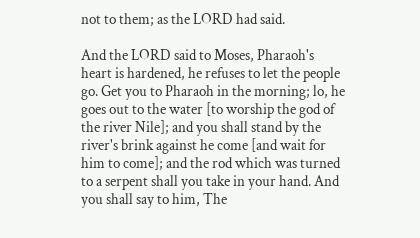not to them; as the LORD had said.

And the LORD said to Moses, Pharaoh's heart is hardened, he refuses to let the people go. Get you to Pharaoh in the morning; lo, he goes out to the water [to worship the god of the river Nile]; and you shall stand by the river's brink against he come [and wait for him to come]; and the rod which was turned to a serpent shall you take in your hand. And you shall say to him, The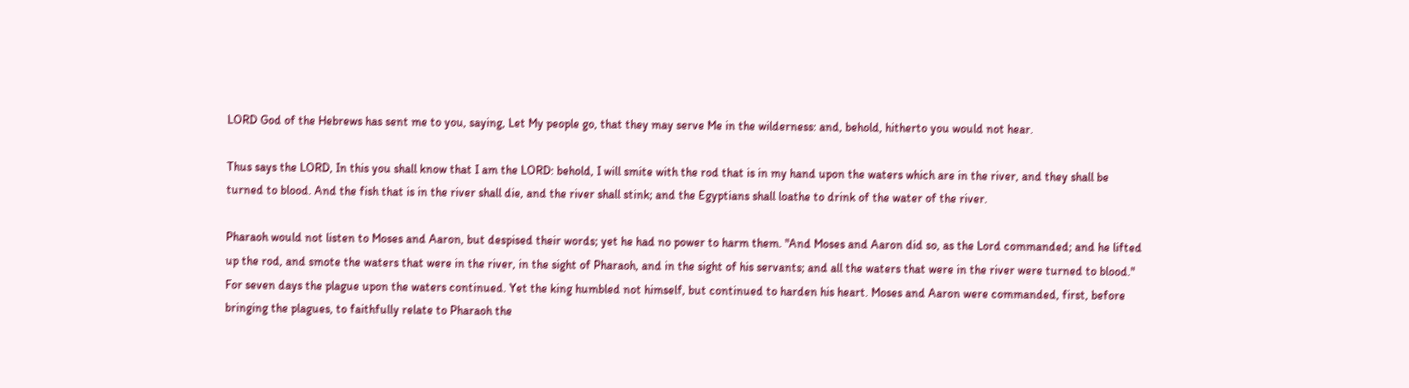LORD God of the Hebrews has sent me to you, saying, Let My people go, that they may serve Me in the wilderness: and, behold, hitherto you would not hear.

Thus says the LORD, In this you shall know that I am the LORD: behold, I will smite with the rod that is in my hand upon the waters which are in the river, and they shall be turned to blood. And the fish that is in the river shall die, and the river shall stink; and the Egyptians shall loathe to drink of the water of the river.

Pharaoh would not listen to Moses and Aaron, but despised their words; yet he had no power to harm them. "And Moses and Aaron did so, as the Lord commanded; and he lifted up the rod, and smote the waters that were in the river, in the sight of Pharaoh, and in the sight of his servants; and all the waters that were in the river were turned to blood." For seven days the plague upon the waters continued. Yet the king humbled not himself, but continued to harden his heart. Moses and Aaron were commanded, first, before bringing the plagues, to faithfully relate to Pharaoh the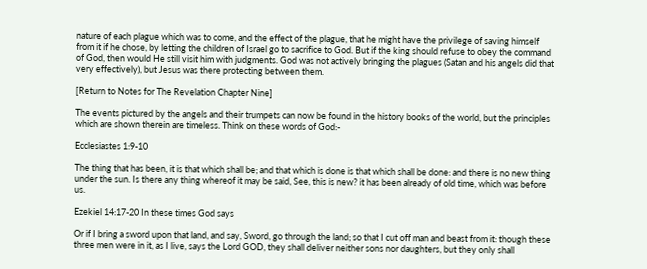nature of each plague which was to come, and the effect of the plague, that he might have the privilege of saving himself from it if he chose, by letting the children of Israel go to sacrifice to God. But if the king should refuse to obey the command of God, then would He still visit him with judgments. God was not actively bringing the plagues (Satan and his angels did that very effectively), but Jesus was there protecting between them.

[Return to Notes for The Revelation Chapter Nine]

The events pictured by the angels and their trumpets can now be found in the history books of the world, but the principles which are shown therein are timeless. Think on these words of God:-

Ecclesiastes 1:9-10

The thing that has been, it is that which shall be; and that which is done is that which shall be done: and there is no new thing under the sun. Is there any thing whereof it may be said, See, this is new? it has been already of old time, which was before us.

Ezekiel 14:17-20 In these times God says

Or if I bring a sword upon that land, and say, Sword, go through the land; so that I cut off man and beast from it: though these three men were in it, as I live, says the Lord GOD, they shall deliver neither sons nor daughters, but they only shall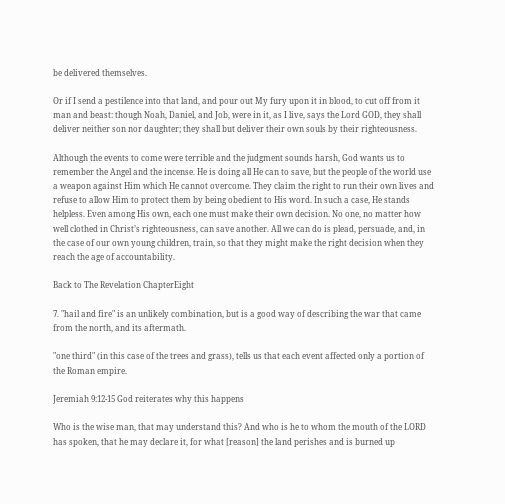be delivered themselves.

Or if I send a pestilence into that land, and pour out My fury upon it in blood, to cut off from it man and beast: though Noah, Daniel, and Job, were in it, as I live, says the Lord GOD, they shall deliver neither son nor daughter; they shall but deliver their own souls by their righteousness.

Although the events to come were terrible and the judgment sounds harsh, God wants us to remember the Angel and the incense. He is doing all He can to save, but the people of the world use a weapon against Him which He cannot overcome. They claim the right to run their own lives and refuse to allow Him to protect them by being obedient to His word. In such a case, He stands helpless. Even among His own, each one must make their own decision. No one, no matter how well clothed in Christ’s righteousness, can save another. All we can do is plead, persuade, and, in the case of our own young children, train, so that they might make the right decision when they reach the age of accountability.

Back to The Revelation ChapterEight

7. "hail and fire" is an unlikely combination, but is a good way of describing the war that came from the north, and its aftermath.

"one third" (in this case of the trees and grass), tells us that each event affected only a portion of the Roman empire.

Jeremiah 9:12-15 God reiterates why this happens

Who is the wise man, that may understand this? And who is he to whom the mouth of the LORD has spoken, that he may declare it, for what [reason] the land perishes and is burned up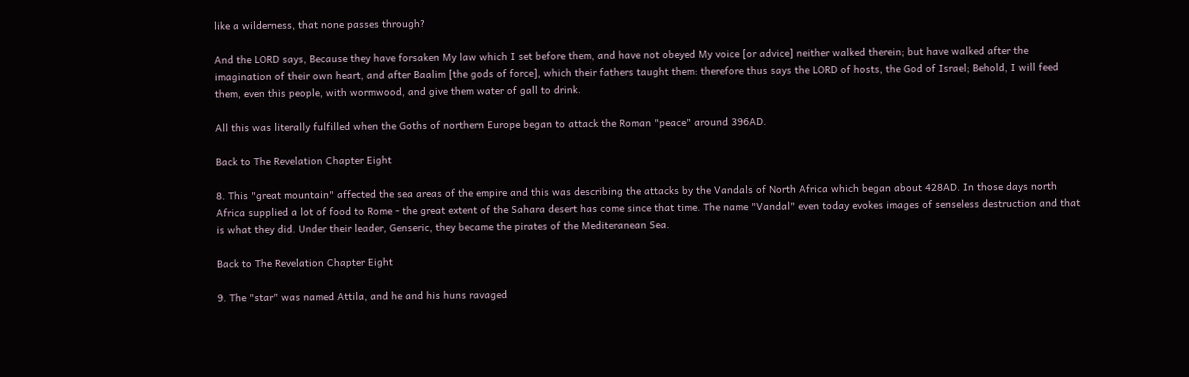like a wilderness, that none passes through?

And the LORD says, Because they have forsaken My law which I set before them, and have not obeyed My voice [or advice] neither walked therein; but have walked after the imagination of their own heart, and after Baalim [the gods of force], which their fathers taught them: therefore thus says the LORD of hosts, the God of Israel; Behold, I will feed them, even this people, with wormwood, and give them water of gall to drink.

All this was literally fulfilled when the Goths of northern Europe began to attack the Roman "peace" around 396AD.

Back to The Revelation Chapter Eight

8. This "great mountain" affected the sea areas of the empire and this was describing the attacks by the Vandals of North Africa which began about 428AD. In those days north Africa supplied a lot of food to Rome - the great extent of the Sahara desert has come since that time. The name "Vandal" even today evokes images of senseless destruction and that is what they did. Under their leader, Genseric, they became the pirates of the Mediteranean Sea.

Back to The Revelation Chapter Eight

9. The "star" was named Attila, and he and his huns ravaged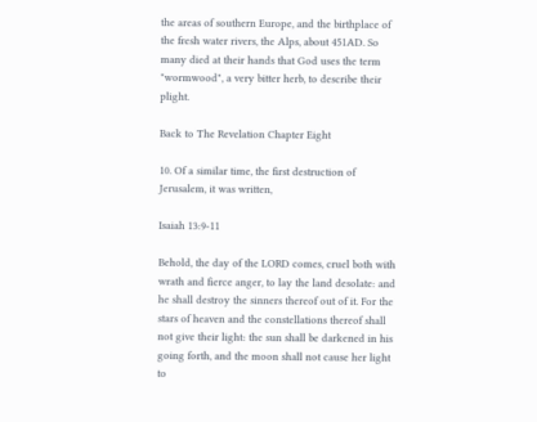the areas of southern Europe, and the birthplace of the fresh water rivers, the Alps, about 451AD. So many died at their hands that God uses the term "wormwood", a very bitter herb, to describe their plight.

Back to The Revelation Chapter Eight

10. Of a similar time, the first destruction of Jerusalem, it was written,

Isaiah 13:9-11

Behold, the day of the LORD comes, cruel both with wrath and fierce anger, to lay the land desolate: and he shall destroy the sinners thereof out of it. For the stars of heaven and the constellations thereof shall not give their light: the sun shall be darkened in his going forth, and the moon shall not cause her light to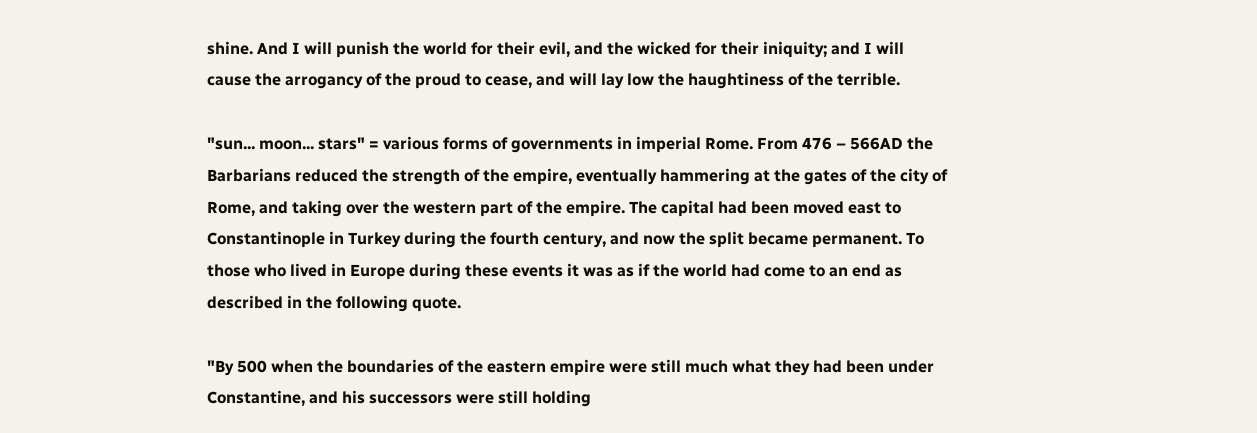shine. And I will punish the world for their evil, and the wicked for their iniquity; and I will cause the arrogancy of the proud to cease, and will lay low the haughtiness of the terrible.

"sun... moon... stars" = various forms of governments in imperial Rome. From 476 – 566AD the Barbarians reduced the strength of the empire, eventually hammering at the gates of the city of Rome, and taking over the western part of the empire. The capital had been moved east to Constantinople in Turkey during the fourth century, and now the split became permanent. To those who lived in Europe during these events it was as if the world had come to an end as described in the following quote.

"By 500 when the boundaries of the eastern empire were still much what they had been under Constantine, and his successors were still holding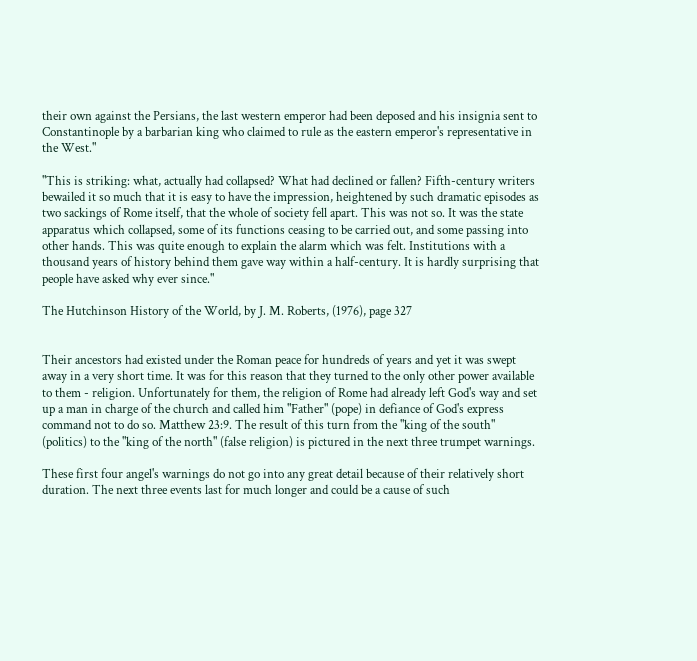their own against the Persians, the last western emperor had been deposed and his insignia sent to Constantinople by a barbarian king who claimed to rule as the eastern emperor's representative in the West."

"This is striking: what, actually had collapsed? What had declined or fallen? Fifth-century writers bewailed it so much that it is easy to have the impression, heightened by such dramatic episodes as two sackings of Rome itself, that the whole of society fell apart. This was not so. It was the state apparatus which collapsed, some of its functions ceasing to be carried out, and some passing into other hands. This was quite enough to explain the alarm which was felt. Institutions with a thousand years of history behind them gave way within a half-century. It is hardly surprising that people have asked why ever since."

The Hutchinson History of the World, by J. M. Roberts, (1976), page 327


Their ancestors had existed under the Roman peace for hundreds of years and yet it was swept away in a very short time. It was for this reason that they turned to the only other power available to them - religion. Unfortunately for them, the religion of Rome had already left God's way and set up a man in charge of the church and called him "Father" (pope) in defiance of God's express command not to do so. Matthew 23:9. The result of this turn from the "king of the south" (politics) to the "king of the north" (false religion) is pictured in the next three trumpet warnings.

These first four angel's warnings do not go into any great detail because of their relatively short duration. The next three events last for much longer and could be a cause of such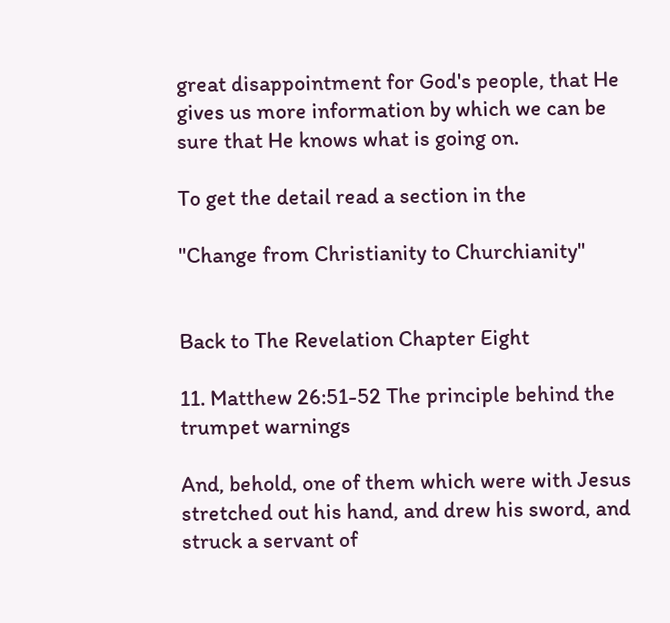great disappointment for God's people, that He gives us more information by which we can be sure that He knows what is going on.

To get the detail read a section in the

"Change from Christianity to Churchianity"


Back to The Revelation Chapter Eight

11. Matthew 26:51-52 The principle behind the trumpet warnings

And, behold, one of them which were with Jesus stretched out his hand, and drew his sword, and struck a servant of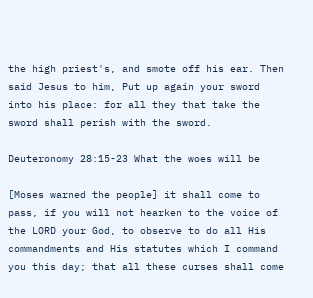the high priest's, and smote off his ear. Then said Jesus to him, Put up again your sword into his place: for all they that take the sword shall perish with the sword.

Deuteronomy 28:15-23 What the woes will be

[Moses warned the people] it shall come to pass, if you will not hearken to the voice of the LORD your God, to observe to do all His commandments and His statutes which I command you this day; that all these curses shall come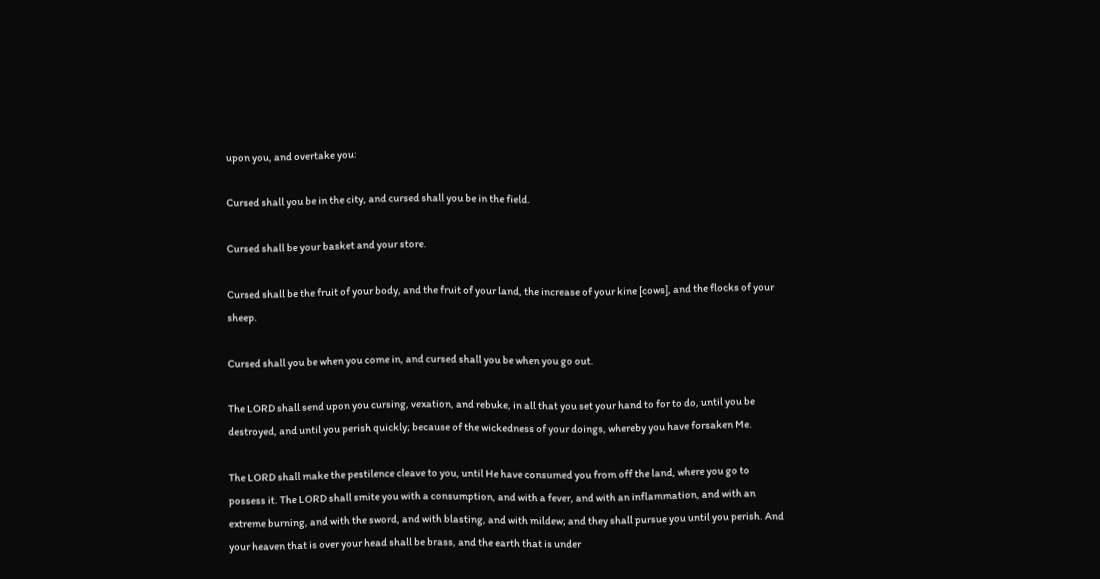upon you, and overtake you:

Cursed shall you be in the city, and cursed shall you be in the field.

Cursed shall be your basket and your store.

Cursed shall be the fruit of your body, and the fruit of your land, the increase of your kine [cows], and the flocks of your sheep.

Cursed shall you be when you come in, and cursed shall you be when you go out.

The LORD shall send upon you cursing, vexation, and rebuke, in all that you set your hand to for to do, until you be destroyed, and until you perish quickly; because of the wickedness of your doings, whereby you have forsaken Me.

The LORD shall make the pestilence cleave to you, until He have consumed you from off the land, where you go to possess it. The LORD shall smite you with a consumption, and with a fever, and with an inflammation, and with an extreme burning, and with the sword, and with blasting, and with mildew; and they shall pursue you until you perish. And your heaven that is over your head shall be brass, and the earth that is under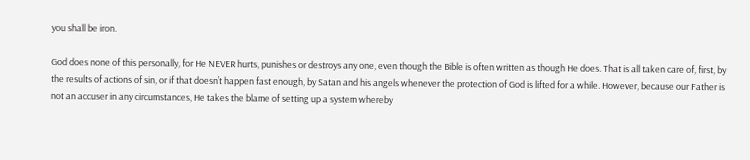you shall be iron.

God does none of this personally, for He NEVER hurts, punishes or destroys any one, even though the Bible is often written as though He does. That is all taken care of, first, by the results of actions of sin, or if that doesn’t happen fast enough, by Satan and his angels whenever the protection of God is lifted for a while. However, because our Father is not an accuser in any circumstances, He takes the blame of setting up a system whereby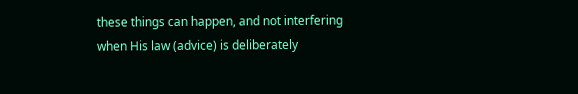these things can happen, and not interfering when His law (advice) is deliberately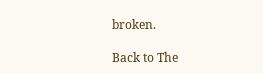broken.

Back to The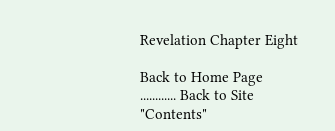Revelation Chapter Eight

Back to Home Page ............ Back to Site "Contents"